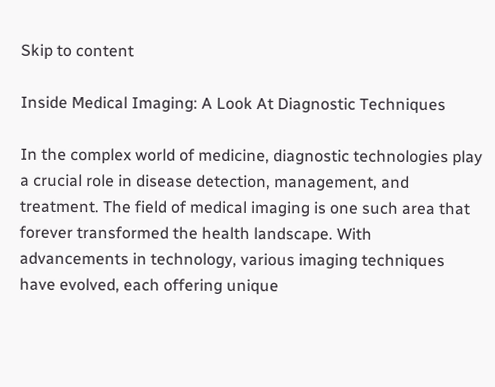Skip to content

Inside Medical Imaging: A Look At Diagnostic Techniques

In the complex world of medicine, diagnostic technologies play a crucial role in disease detection, management, and treatment. The field of medical imaging is one such area that forever transformed the health landscape. With advancements in technology, various imaging techniques have evolved, each offering unique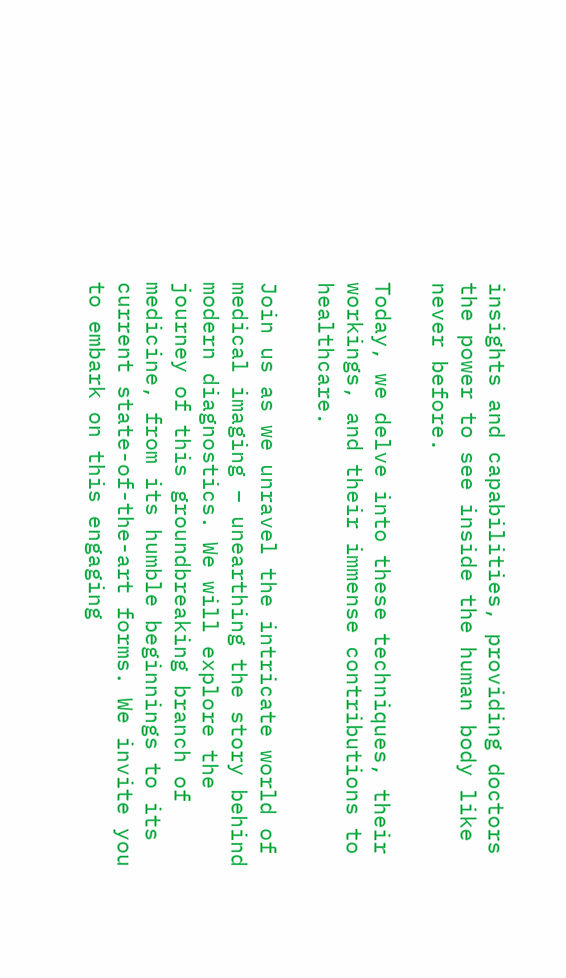insights and capabilities, providing doctors the power to see inside the human body like never before.

Today, we delve into these techniques, their workings, and their immense contributions to healthcare.

Join us as we unravel the intricate world of medical imaging – unearthing the story behind modern diagnostics. We will explore the journey of this groundbreaking branch of medicine, from its humble beginnings to its current state-of-the-art forms. We invite you to embark on this engaging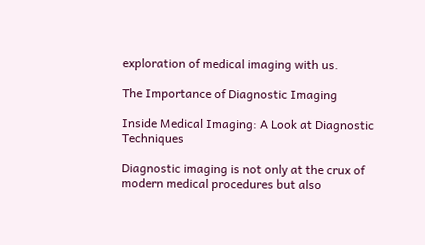exploration of medical imaging with us.

The Importance of Diagnostic Imaging

Inside Medical Imaging: A Look at Diagnostic Techniques

Diagnostic imaging is not only at the crux of modern medical procedures but also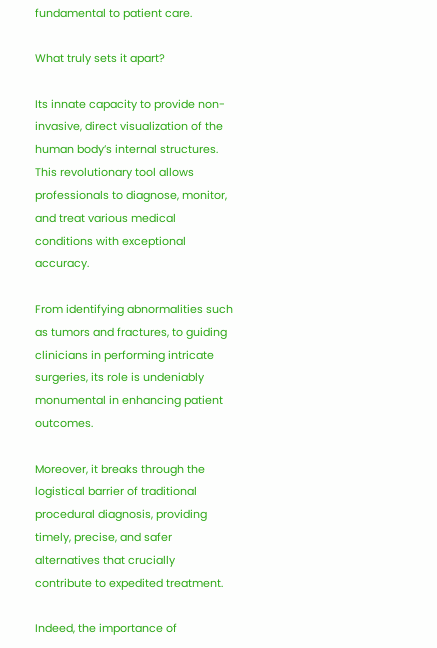fundamental to patient care.

What truly sets it apart?

Its innate capacity to provide non-invasive, direct visualization of the human body’s internal structures. This revolutionary tool allows professionals to diagnose, monitor, and treat various medical conditions with exceptional accuracy.

From identifying abnormalities such as tumors and fractures, to guiding clinicians in performing intricate surgeries, its role is undeniably monumental in enhancing patient outcomes.

Moreover, it breaks through the logistical barrier of traditional procedural diagnosis, providing timely, precise, and safer alternatives that crucially contribute to expedited treatment.

Indeed, the importance of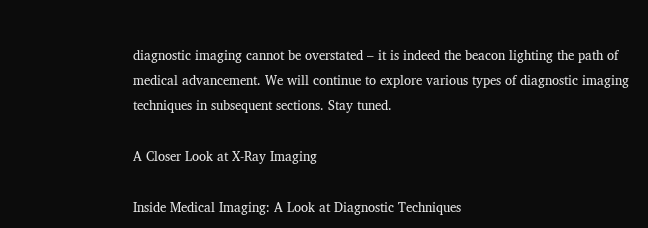diagnostic imaging cannot be overstated – it is indeed the beacon lighting the path of medical advancement. We will continue to explore various types of diagnostic imaging techniques in subsequent sections. Stay tuned.

A Closer Look at X-Ray Imaging

Inside Medical Imaging: A Look at Diagnostic Techniques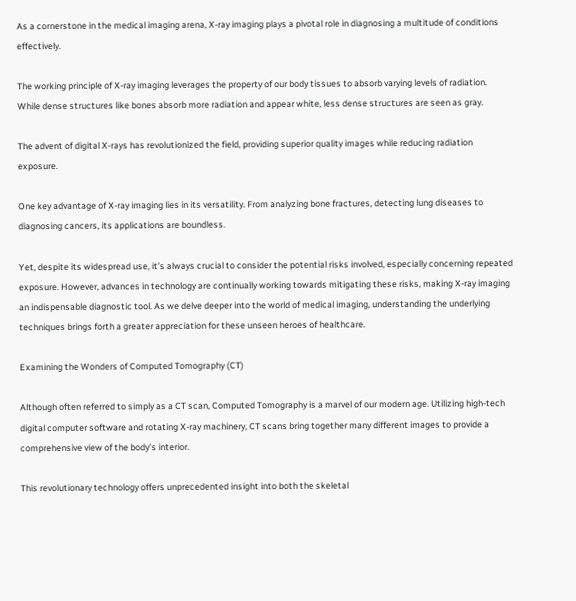As a cornerstone in the medical imaging arena, X-ray imaging plays a pivotal role in diagnosing a multitude of conditions effectively.

The working principle of X-ray imaging leverages the property of our body tissues to absorb varying levels of radiation. While dense structures like bones absorb more radiation and appear white, less dense structures are seen as gray.

The advent of digital X-rays has revolutionized the field, providing superior quality images while reducing radiation exposure.

One key advantage of X-ray imaging lies in its versatility. From analyzing bone fractures, detecting lung diseases to diagnosing cancers, its applications are boundless.

Yet, despite its widespread use, it’s always crucial to consider the potential risks involved, especially concerning repeated exposure. However, advances in technology are continually working towards mitigating these risks, making X-ray imaging an indispensable diagnostic tool. As we delve deeper into the world of medical imaging, understanding the underlying techniques brings forth a greater appreciation for these unseen heroes of healthcare.

Examining the Wonders of Computed Tomography (CT)

Although often referred to simply as a CT scan, Computed Tomography is a marvel of our modern age. Utilizing high-tech digital computer software and rotating X-ray machinery, CT scans bring together many different images to provide a comprehensive view of the body’s interior.

This revolutionary technology offers unprecedented insight into both the skeletal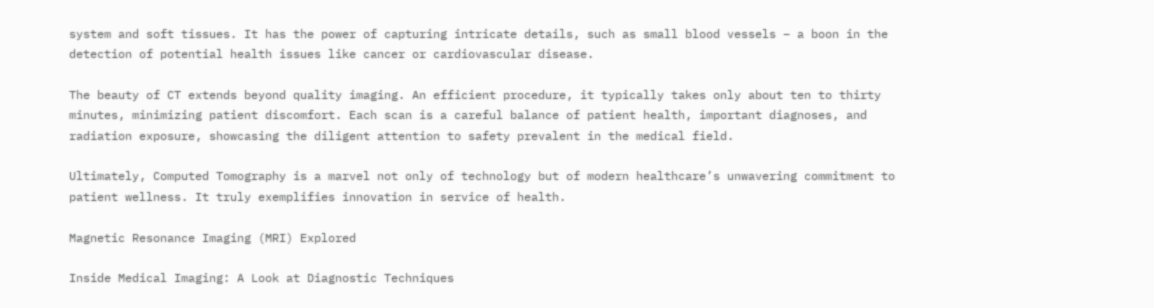system and soft tissues. It has the power of capturing intricate details, such as small blood vessels – a boon in the detection of potential health issues like cancer or cardiovascular disease.

The beauty of CT extends beyond quality imaging. An efficient procedure, it typically takes only about ten to thirty minutes, minimizing patient discomfort. Each scan is a careful balance of patient health, important diagnoses, and radiation exposure, showcasing the diligent attention to safety prevalent in the medical field.

Ultimately, Computed Tomography is a marvel not only of technology but of modern healthcare’s unwavering commitment to patient wellness. It truly exemplifies innovation in service of health.

Magnetic Resonance Imaging (MRI) Explored

Inside Medical Imaging: A Look at Diagnostic Techniques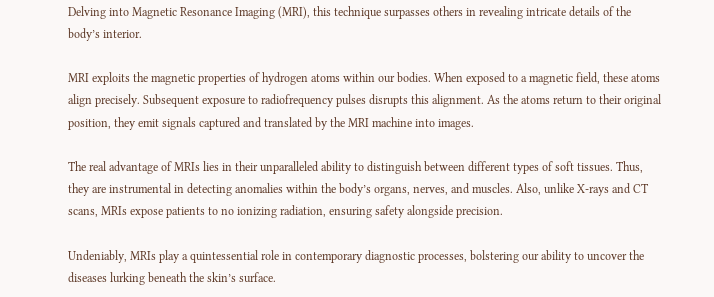Delving into Magnetic Resonance Imaging (MRI), this technique surpasses others in revealing intricate details of the body’s interior.

MRI exploits the magnetic properties of hydrogen atoms within our bodies. When exposed to a magnetic field, these atoms align precisely. Subsequent exposure to radiofrequency pulses disrupts this alignment. As the atoms return to their original position, they emit signals captured and translated by the MRI machine into images.

The real advantage of MRIs lies in their unparalleled ability to distinguish between different types of soft tissues. Thus, they are instrumental in detecting anomalies within the body’s organs, nerves, and muscles. Also, unlike X-rays and CT scans, MRIs expose patients to no ionizing radiation, ensuring safety alongside precision.

Undeniably, MRIs play a quintessential role in contemporary diagnostic processes, bolstering our ability to uncover the diseases lurking beneath the skin’s surface.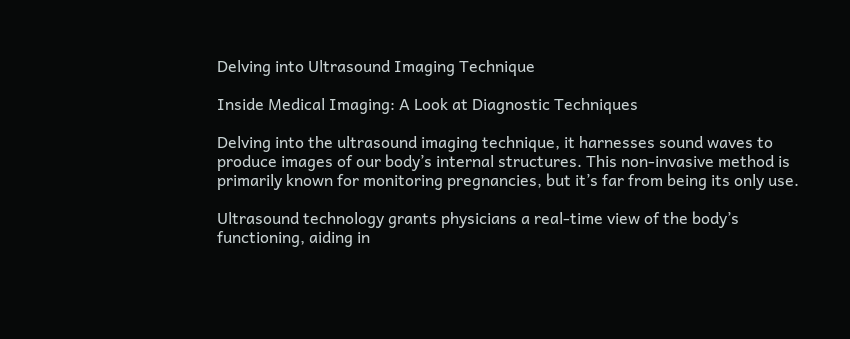Delving into Ultrasound Imaging Technique

Inside Medical Imaging: A Look at Diagnostic Techniques

Delving into the ultrasound imaging technique, it harnesses sound waves to produce images of our body’s internal structures. This non-invasive method is primarily known for monitoring pregnancies, but it’s far from being its only use.

Ultrasound technology grants physicians a real-time view of the body’s functioning, aiding in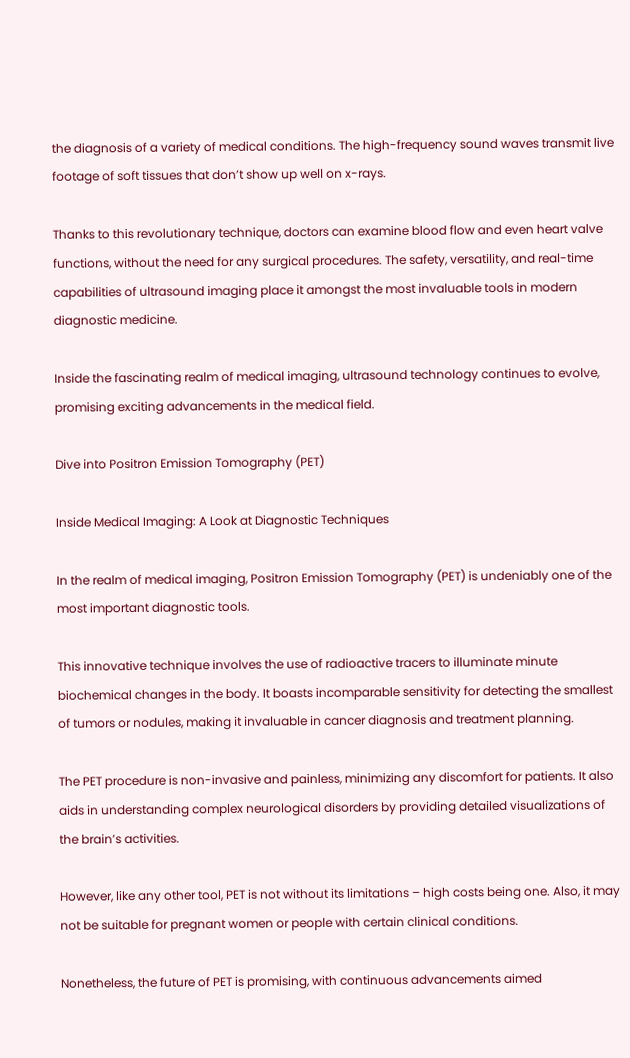the diagnosis of a variety of medical conditions. The high-frequency sound waves transmit live footage of soft tissues that don’t show up well on x-rays.

Thanks to this revolutionary technique, doctors can examine blood flow and even heart valve functions, without the need for any surgical procedures. The safety, versatility, and real-time capabilities of ultrasound imaging place it amongst the most invaluable tools in modern diagnostic medicine.

Inside the fascinating realm of medical imaging, ultrasound technology continues to evolve, promising exciting advancements in the medical field.

Dive into Positron Emission Tomography (PET)

Inside Medical Imaging: A Look at Diagnostic Techniques

In the realm of medical imaging, Positron Emission Tomography (PET) is undeniably one of the most important diagnostic tools.

This innovative technique involves the use of radioactive tracers to illuminate minute biochemical changes in the body. It boasts incomparable sensitivity for detecting the smallest of tumors or nodules, making it invaluable in cancer diagnosis and treatment planning.

The PET procedure is non-invasive and painless, minimizing any discomfort for patients. It also aids in understanding complex neurological disorders by providing detailed visualizations of the brain’s activities.

However, like any other tool, PET is not without its limitations – high costs being one. Also, it may not be suitable for pregnant women or people with certain clinical conditions.

Nonetheless, the future of PET is promising, with continuous advancements aimed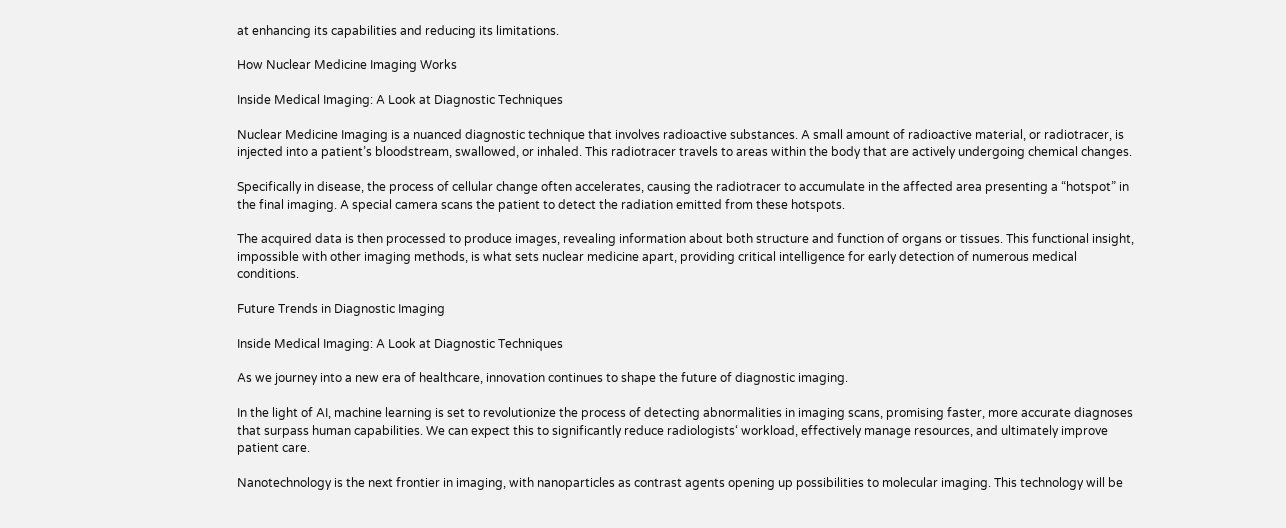at enhancing its capabilities and reducing its limitations.

How Nuclear Medicine Imaging Works

Inside Medical Imaging: A Look at Diagnostic Techniques

Nuclear Medicine Imaging is a nuanced diagnostic technique that involves radioactive substances. A small amount of radioactive material, or radiotracer, is injected into a patient’s bloodstream, swallowed, or inhaled. This radiotracer travels to areas within the body that are actively undergoing chemical changes.

Specifically in disease, the process of cellular change often accelerates, causing the radiotracer to accumulate in the affected area presenting a “hotspot” in the final imaging. A special camera scans the patient to detect the radiation emitted from these hotspots.

The acquired data is then processed to produce images, revealing information about both structure and function of organs or tissues. This functional insight, impossible with other imaging methods, is what sets nuclear medicine apart, providing critical intelligence for early detection of numerous medical conditions.

Future Trends in Diagnostic Imaging

Inside Medical Imaging: A Look at Diagnostic Techniques

As we journey into a new era of healthcare, innovation continues to shape the future of diagnostic imaging.

In the light of AI, machine learning is set to revolutionize the process of detecting abnormalities in imaging scans, promising faster, more accurate diagnoses that surpass human capabilities. We can expect this to significantly reduce radiologists‘ workload, effectively manage resources, and ultimately improve patient care.

Nanotechnology is the next frontier in imaging, with nanoparticles as contrast agents opening up possibilities to molecular imaging. This technology will be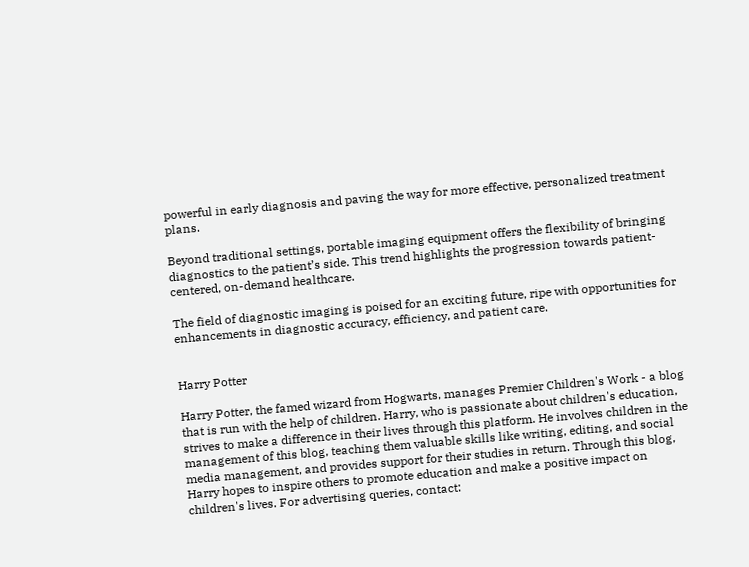powerful in early diagnosis and paving the way for more effective, personalized treatment plans.

Beyond traditional settings, portable imaging equipment offers the flexibility of bringing diagnostics to the patient’s side. This trend highlights the progression towards patient-centered, on-demand healthcare.

The field of diagnostic imaging is poised for an exciting future, ripe with opportunities for enhancements in diagnostic accuracy, efficiency, and patient care.


Harry Potter

Harry Potter, the famed wizard from Hogwarts, manages Premier Children's Work - a blog that is run with the help of children. Harry, who is passionate about children's education, strives to make a difference in their lives through this platform. He involves children in the management of this blog, teaching them valuable skills like writing, editing, and social media management, and provides support for their studies in return. Through this blog, Harry hopes to inspire others to promote education and make a positive impact on children's lives. For advertising queries, contact: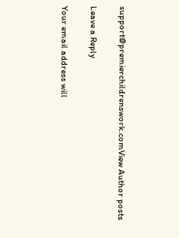support@premierchildrenswork.comView Author posts

Leave a Reply

Your email address will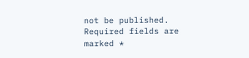not be published. Required fields are marked *